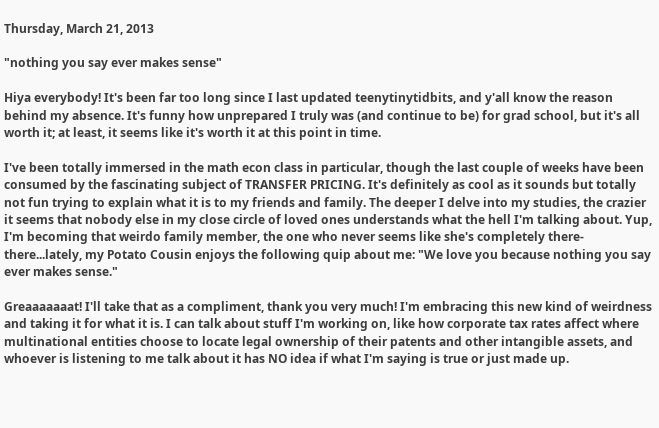Thursday, March 21, 2013

"nothing you say ever makes sense"

Hiya everybody! It's been far too long since I last updated teenytinytidbits, and y'all know the reason behind my absence. It's funny how unprepared I truly was (and continue to be) for grad school, but it's all worth it; at least, it seems like it's worth it at this point in time.

I've been totally immersed in the math econ class in particular, though the last couple of weeks have been consumed by the fascinating subject of TRANSFER PRICING. It's definitely as cool as it sounds but totally not fun trying to explain what it is to my friends and family. The deeper I delve into my studies, the crazier it seems that nobody else in my close circle of loved ones understands what the hell I'm talking about. Yup, I'm becoming that weirdo family member, the one who never seems like she's completely there-there...lately, my Potato Cousin enjoys the following quip about me: "We love you because nothing you say ever makes sense."

Greaaaaaaat! I'll take that as a compliment, thank you very much! I'm embracing this new kind of weirdness and taking it for what it is. I can talk about stuff I'm working on, like how corporate tax rates affect where multinational entities choose to locate legal ownership of their patents and other intangible assets, and whoever is listening to me talk about it has NO idea if what I'm saying is true or just made up.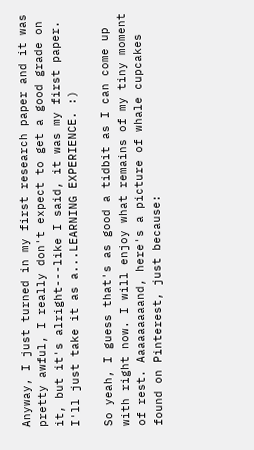Anyway, I just turned in my first research paper and it was pretty awful, I really don't expect to get a good grade on it, but it's alright---like I said, it was my first paper. I'll just take it as a...LEARNING EXPERIENCE. :)

So yeah, I guess that's as good a tidbit as I can come up with right now. I will enjoy what remains of my tiny moment of rest. Aaaaaaaaand, here's a picture of whale cupcakes found on Pinterest, just because: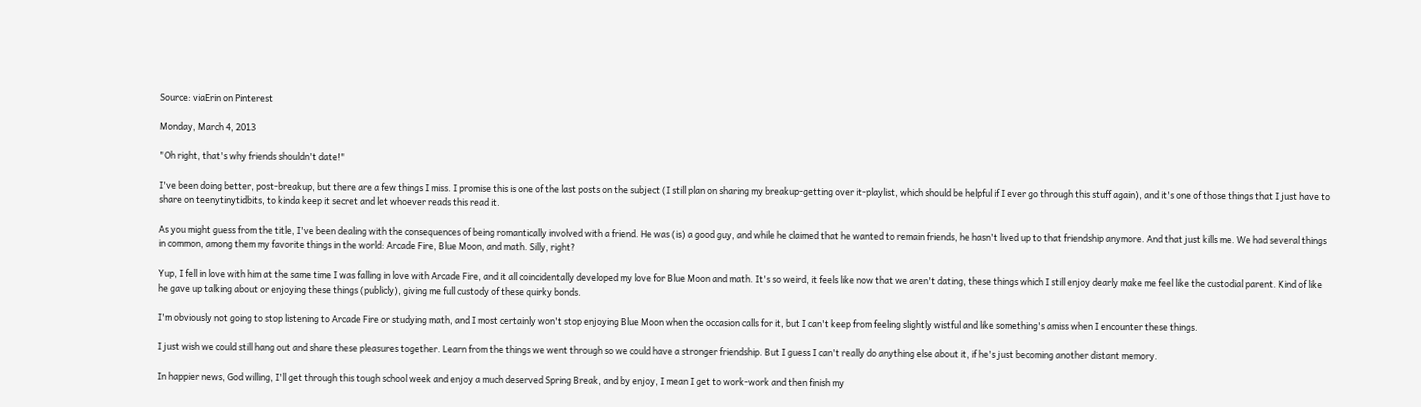Source: viaErin on Pinterest

Monday, March 4, 2013

"Oh right, that's why friends shouldn't date!"

I've been doing better, post-breakup, but there are a few things I miss. I promise this is one of the last posts on the subject (I still plan on sharing my breakup-getting over it-playlist, which should be helpful if I ever go through this stuff again), and it's one of those things that I just have to share on teenytinytidbits, to kinda keep it secret and let whoever reads this read it.

As you might guess from the title, I've been dealing with the consequences of being romantically involved with a friend. He was (is) a good guy, and while he claimed that he wanted to remain friends, he hasn't lived up to that friendship anymore. And that just kills me. We had several things in common, among them my favorite things in the world: Arcade Fire, Blue Moon, and math. Silly, right?

Yup, I fell in love with him at the same time I was falling in love with Arcade Fire, and it all coincidentally developed my love for Blue Moon and math. It's so weird, it feels like now that we aren't dating, these things which I still enjoy dearly make me feel like the custodial parent. Kind of like he gave up talking about or enjoying these things (publicly), giving me full custody of these quirky bonds.

I'm obviously not going to stop listening to Arcade Fire or studying math, and I most certainly won't stop enjoying Blue Moon when the occasion calls for it, but I can't keep from feeling slightly wistful and like something's amiss when I encounter these things.

I just wish we could still hang out and share these pleasures together. Learn from the things we went through so we could have a stronger friendship. But I guess I can't really do anything else about it, if he's just becoming another distant memory.

In happier news, God willing, I'll get through this tough school week and enjoy a much deserved Spring Break, and by enjoy, I mean I get to work-work and then finish my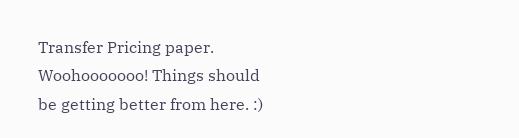Transfer Pricing paper. Woohooooooo! Things should be getting better from here. :)